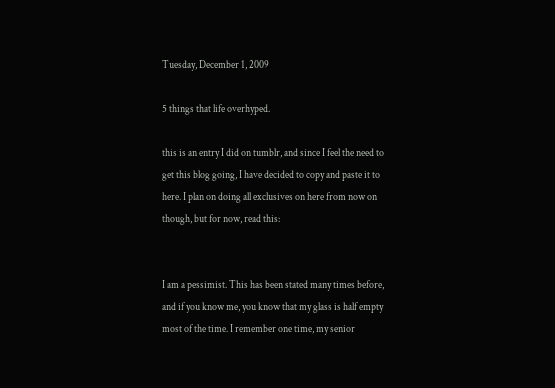Tuesday, December 1, 2009

5 things that life overhyped.

this is an entry I did on tumblr, and since I feel the need to get this blog going, I have decided to copy and paste it to here. I plan on doing all exclusives on here from now on though, but for now, read this:


I am a pessimist. This has been stated many times before, and if you know me, you know that my glass is half empty most of the time. I remember one time, my senior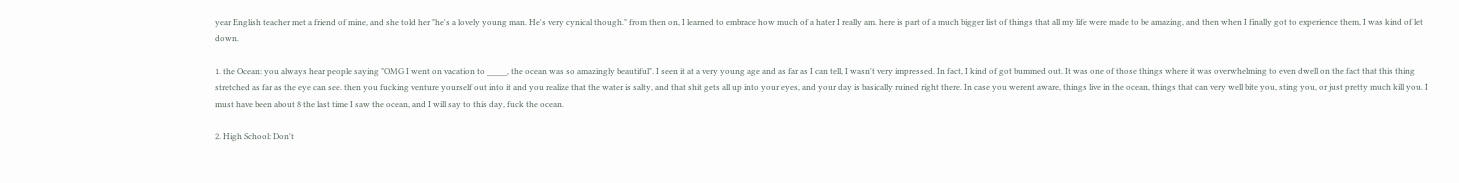year English teacher met a friend of mine, and she told her "he's a lovely young man. He's very cynical though." from then on, I learned to embrace how much of a hater I really am. here is part of a much bigger list of things that all my life were made to be amazing, and then when I finally got to experience them, I was kind of let down.

1. the Ocean: you always hear people saying "OMG I went on vacation to _____, the ocean was so amazingly beautiful". I seen it at a very young age and as far as I can tell, I wasn't very impressed. In fact, I kind of got bummed out. It was one of those things where it was overwhelming to even dwell on the fact that this thing stretched as far as the eye can see. then you fucking venture yourself out into it and you realize that the water is salty, and that shit gets all up into your eyes, and your day is basically ruined right there. In case you werent aware, things live in the ocean, things that can very well bite you, sting you, or just pretty much kill you. I must have been about 8 the last time I saw the ocean, and I will say to this day, fuck the ocean.

2. High School: Don't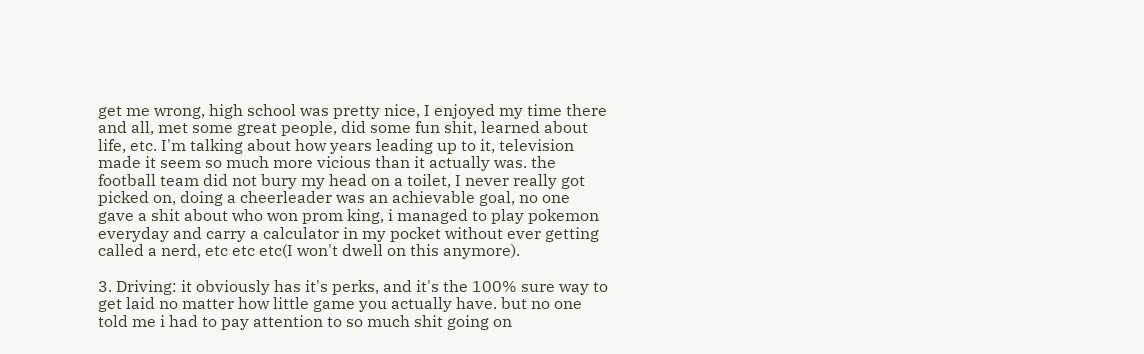get me wrong, high school was pretty nice, I enjoyed my time there and all, met some great people, did some fun shit, learned about life, etc. I'm talking about how years leading up to it, television made it seem so much more vicious than it actually was. the football team did not bury my head on a toilet, I never really got picked on, doing a cheerleader was an achievable goal, no one gave a shit about who won prom king, i managed to play pokemon everyday and carry a calculator in my pocket without ever getting called a nerd, etc etc etc(I won't dwell on this anymore).

3. Driving: it obviously has it's perks, and it's the 100% sure way to get laid no matter how little game you actually have. but no one told me i had to pay attention to so much shit going on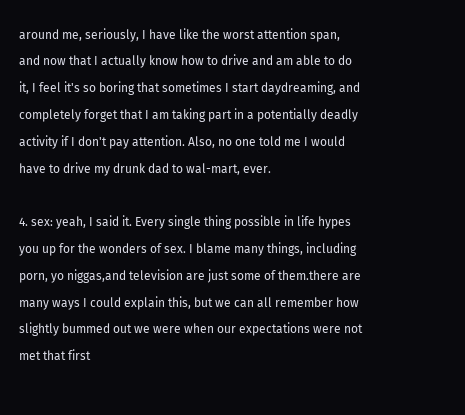around me, seriously, I have like the worst attention span, and now that I actually know how to drive and am able to do it, I feel it's so boring that sometimes I start daydreaming, and completely forget that I am taking part in a potentially deadly activity if I don't pay attention. Also, no one told me I would have to drive my drunk dad to wal-mart, ever.

4. sex: yeah, I said it. Every single thing possible in life hypes you up for the wonders of sex. I blame many things, including porn, yo niggas,and television are just some of them.there are many ways I could explain this, but we can all remember how slightly bummed out we were when our expectations were not met that first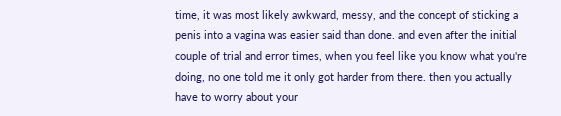time, it was most likely awkward, messy, and the concept of sticking a penis into a vagina was easier said than done. and even after the initial couple of trial and error times, when you feel like you know what you're doing, no one told me it only got harder from there. then you actually have to worry about your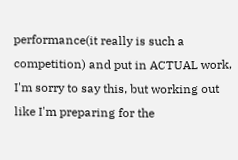performance(it really is such a competition) and put in ACTUAL work, I'm sorry to say this, but working out like I'm preparing for the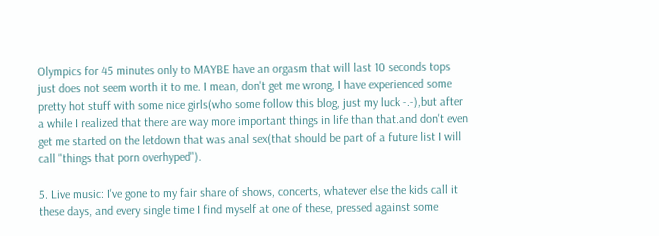Olympics for 45 minutes only to MAYBE have an orgasm that will last 10 seconds tops just does not seem worth it to me. I mean, don't get me wrong, I have experienced some pretty hot stuff with some nice girls(who some follow this blog, just my luck -.-),but after a while I realized that there are way more important things in life than that.and don't even get me started on the letdown that was anal sex(that should be part of a future list I will call "things that porn overhyped").

5. Live music: I've gone to my fair share of shows, concerts, whatever else the kids call it these days, and every single time I find myself at one of these, pressed against some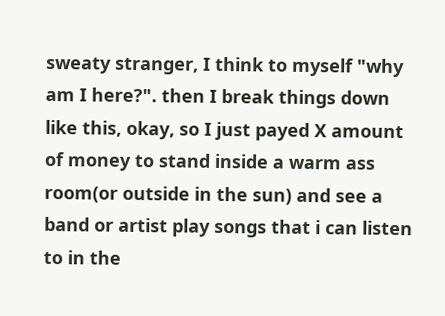sweaty stranger, I think to myself "why am I here?". then I break things down like this, okay, so I just payed X amount of money to stand inside a warm ass room(or outside in the sun) and see a band or artist play songs that i can listen to in the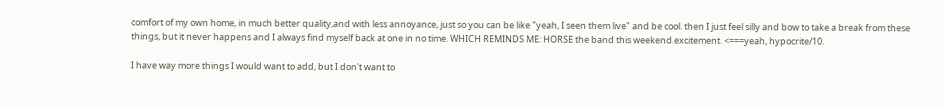comfort of my own home, in much better quality,and with less annoyance, just so you can be like "yeah, I seen them live" and be cool. then I just feel silly and bow to take a break from these things, but it never happens and I always find myself back at one in no time. WHICH REMINDS ME: HORSE the band this weekend.excitement. <===yeah, hypocrite/10.

I have way more things I would want to add, but I don't want to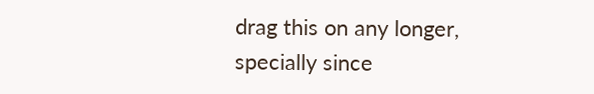drag this on any longer, specially since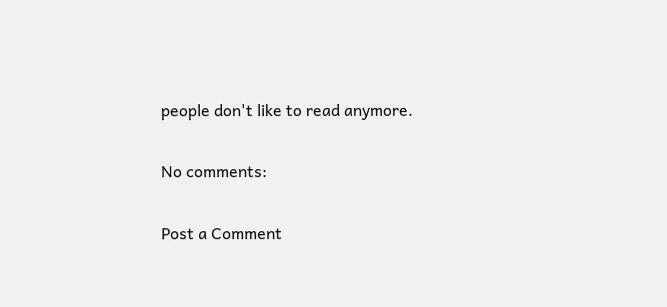people don't like to read anymore.

No comments:

Post a Comment